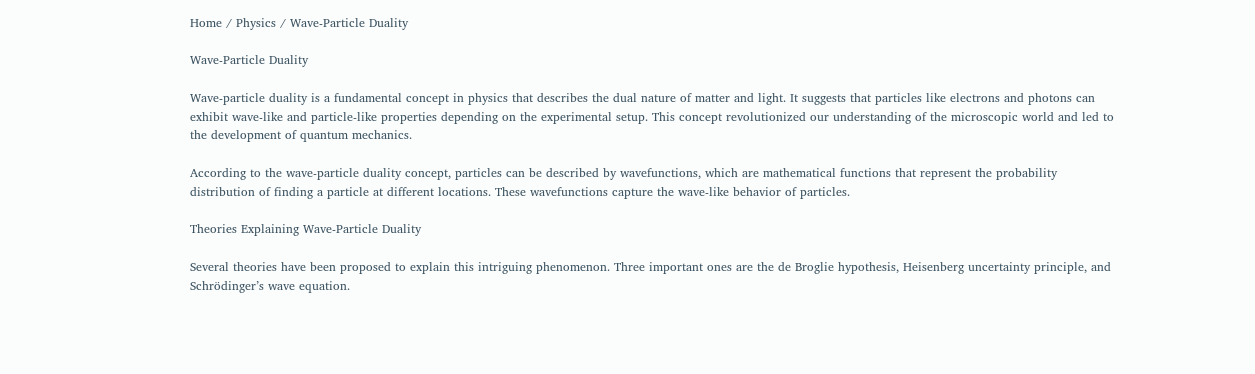Home / Physics / Wave-Particle Duality

Wave-Particle Duality

Wave-particle duality is a fundamental concept in physics that describes the dual nature of matter and light. It suggests that particles like electrons and photons can exhibit wave-like and particle-like properties depending on the experimental setup. This concept revolutionized our understanding of the microscopic world and led to the development of quantum mechanics.

According to the wave-particle duality concept, particles can be described by wavefunctions, which are mathematical functions that represent the probability distribution of finding a particle at different locations. These wavefunctions capture the wave-like behavior of particles.

Theories Explaining Wave-Particle Duality

Several theories have been proposed to explain this intriguing phenomenon. Three important ones are the de Broglie hypothesis, Heisenberg uncertainty principle, and Schrödinger’s wave equation.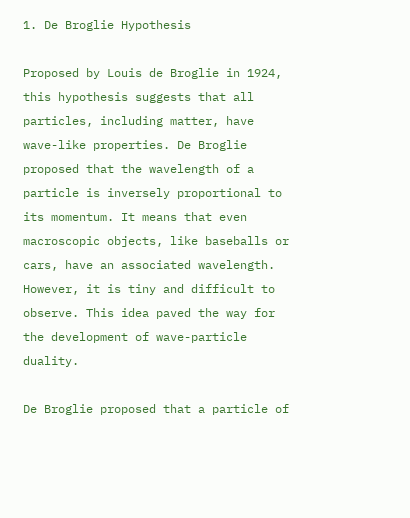1. De Broglie Hypothesis

Proposed by Louis de Broglie in 1924, this hypothesis suggests that all particles, including matter, have wave-like properties. De Broglie proposed that the wavelength of a particle is inversely proportional to its momentum. It means that even macroscopic objects, like baseballs or cars, have an associated wavelength. However, it is tiny and difficult to observe. This idea paved the way for the development of wave-particle duality.

De Broglie proposed that a particle of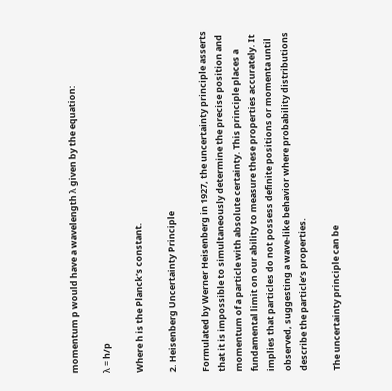momentum p would have a wavelength λ given by the equation:

λ = h/p

Where h is the Planck’s constant.

2. Heisenberg Uncertainty Principle

Formulated by Werner Heisenberg in 1927, the uncertainty principle asserts that it is impossible to simultaneously determine the precise position and momentum of a particle with absolute certainty. This principle places a fundamental limit on our ability to measure these properties accurately. It implies that particles do not possess definite positions or momenta until observed, suggesting a wave-like behavior where probability distributions describe the particle’s properties.

The uncertainty principle can be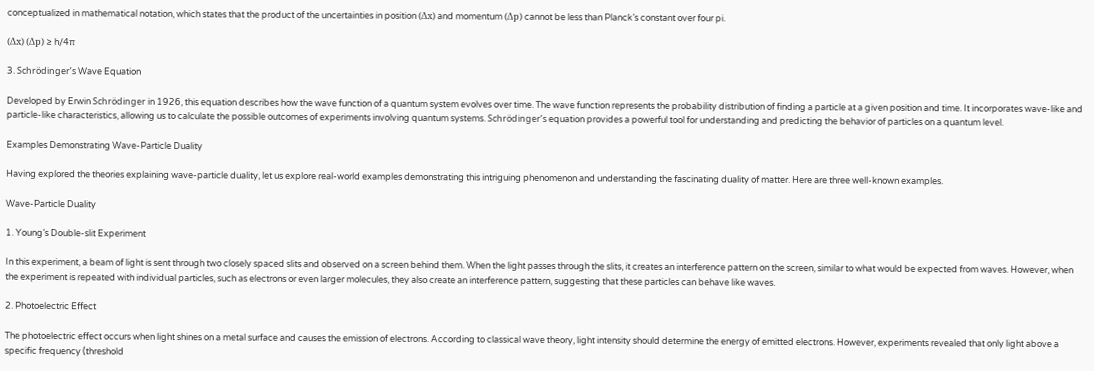conceptualized in mathematical notation, which states that the product of the uncertainties in position (Δx) and momentum (Δp) cannot be less than Planck’s constant over four pi.

(Δx) (Δp) ≥ h/4π

3. Schrödinger’s Wave Equation

Developed by Erwin Schrödinger in 1926, this equation describes how the wave function of a quantum system evolves over time. The wave function represents the probability distribution of finding a particle at a given position and time. It incorporates wave-like and particle-like characteristics, allowing us to calculate the possible outcomes of experiments involving quantum systems. Schrödinger’s equation provides a powerful tool for understanding and predicting the behavior of particles on a quantum level.

Examples Demonstrating Wave-Particle Duality

Having explored the theories explaining wave-particle duality, let us explore real-world examples demonstrating this intriguing phenomenon and understanding the fascinating duality of matter. Here are three well-known examples.

Wave-Particle Duality

1. Young’s Double-slit Experiment

In this experiment, a beam of light is sent through two closely spaced slits and observed on a screen behind them. When the light passes through the slits, it creates an interference pattern on the screen, similar to what would be expected from waves. However, when the experiment is repeated with individual particles, such as electrons or even larger molecules, they also create an interference pattern, suggesting that these particles can behave like waves.

2. Photoelectric Effect

The photoelectric effect occurs when light shines on a metal surface and causes the emission of electrons. According to classical wave theory, light intensity should determine the energy of emitted electrons. However, experiments revealed that only light above a specific frequency (threshold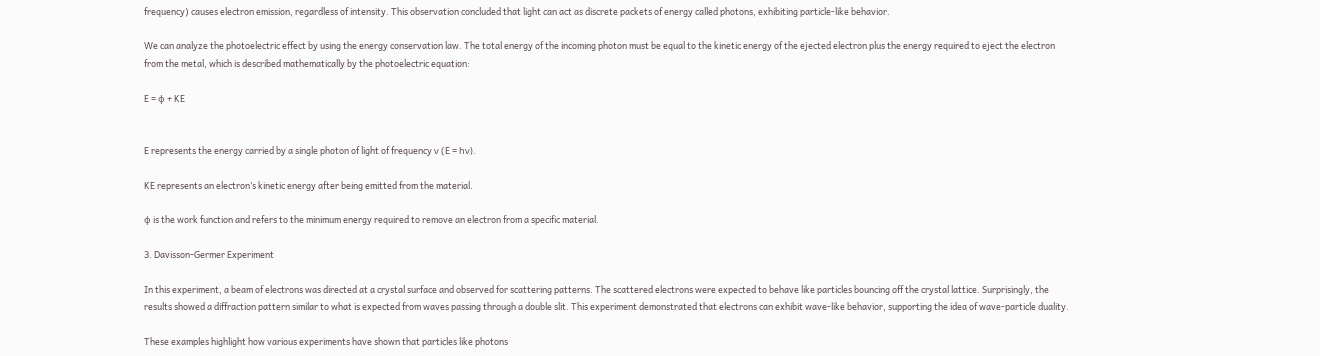frequency) causes electron emission, regardless of intensity. This observation concluded that light can act as discrete packets of energy called photons, exhibiting particle-like behavior.

We can analyze the photoelectric effect by using the energy conservation law. The total energy of the incoming photon must be equal to the kinetic energy of the ejected electron plus the energy required to eject the electron from the metal, which is described mathematically by the photoelectric equation:

E = φ + KE


E represents the energy carried by a single photon of light of frequency ν (E = hν).

KE represents an electron’s kinetic energy after being emitted from the material.

φ is the work function and refers to the minimum energy required to remove an electron from a specific material.

3. Davisson-Germer Experiment

In this experiment, a beam of electrons was directed at a crystal surface and observed for scattering patterns. The scattered electrons were expected to behave like particles bouncing off the crystal lattice. Surprisingly, the results showed a diffraction pattern similar to what is expected from waves passing through a double slit. This experiment demonstrated that electrons can exhibit wave-like behavior, supporting the idea of wave-particle duality.

These examples highlight how various experiments have shown that particles like photons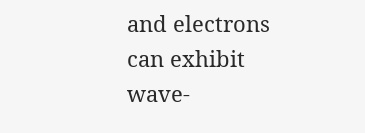and electrons can exhibit wave-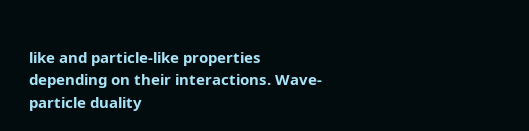like and particle-like properties depending on their interactions. Wave-particle duality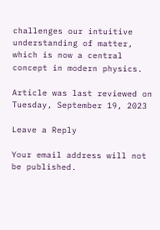challenges our intuitive understanding of matter, which is now a central concept in modern physics.

Article was last reviewed on Tuesday, September 19, 2023

Leave a Reply

Your email address will not be published.